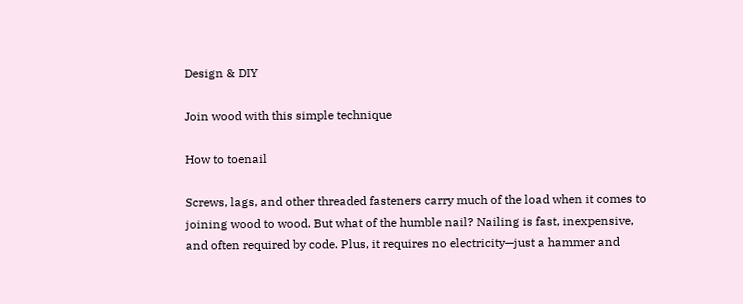Design & DIY

Join wood with this simple technique

How to toenail

Screws, lags, and other threaded fasteners carry much of the load when it comes to joining wood to wood. But what of the humble nail? Nailing is fast, inexpensive, and often required by code. Plus, it requires no electricity—just a hammer and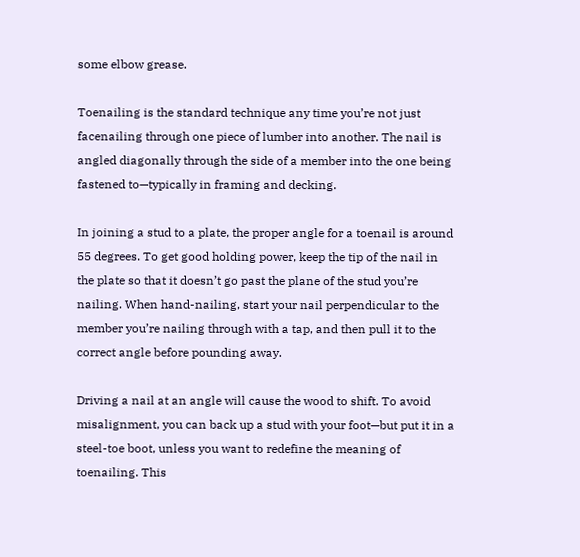some elbow grease.

Toenailing is the standard technique any time you’re not just facenailing through one piece of lumber into another. The nail is angled diagonally through the side of a member into the one being fastened to—typically in framing and decking.

In joining a stud to a plate, the proper angle for a toenail is around 55 degrees. To get good holding power, keep the tip of the nail in the plate so that it doesn’t go past the plane of the stud you’re nailing. When hand-nailing, start your nail perpendicular to the member you’re nailing through with a tap, and then pull it to the correct angle before pounding away.

Driving a nail at an angle will cause the wood to shift. To avoid misalignment, you can back up a stud with your foot—but put it in a steel-toe boot, unless you want to redefine the meaning of toenailing. This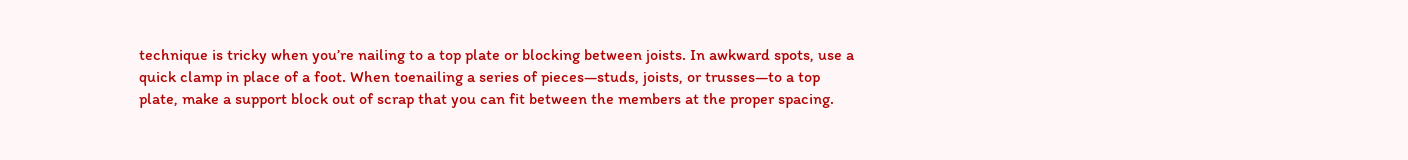technique is tricky when you’re nailing to a top plate or blocking between joists. In awkward spots, use a quick clamp in place of a foot. When toenailing a series of pieces—studs, joists, or trusses—to a top plate, make a support block out of scrap that you can fit between the members at the proper spacing.